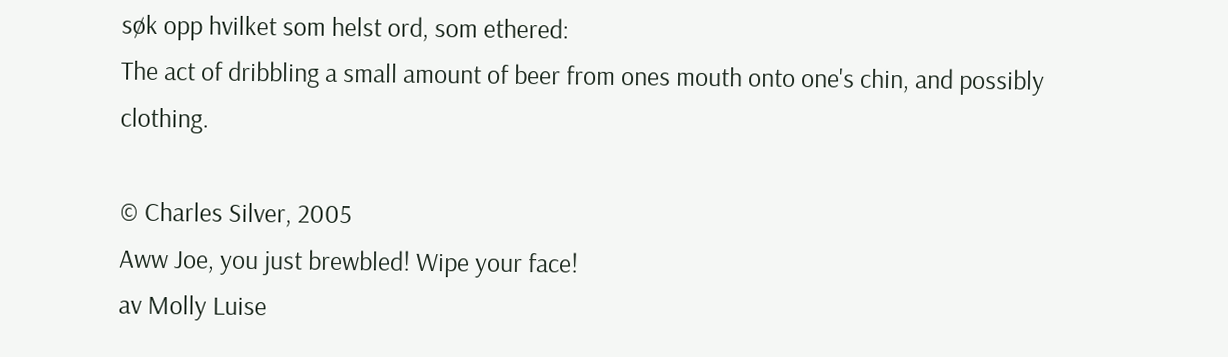søk opp hvilket som helst ord, som ethered:
The act of dribbling a small amount of beer from ones mouth onto one's chin, and possibly clothing.

© Charles Silver, 2005
Aww Joe, you just brewbled! Wipe your face!
av Molly Luise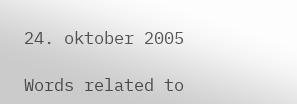24. oktober 2005

Words related to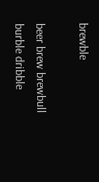brewble

beer brew brewbull burble dribble